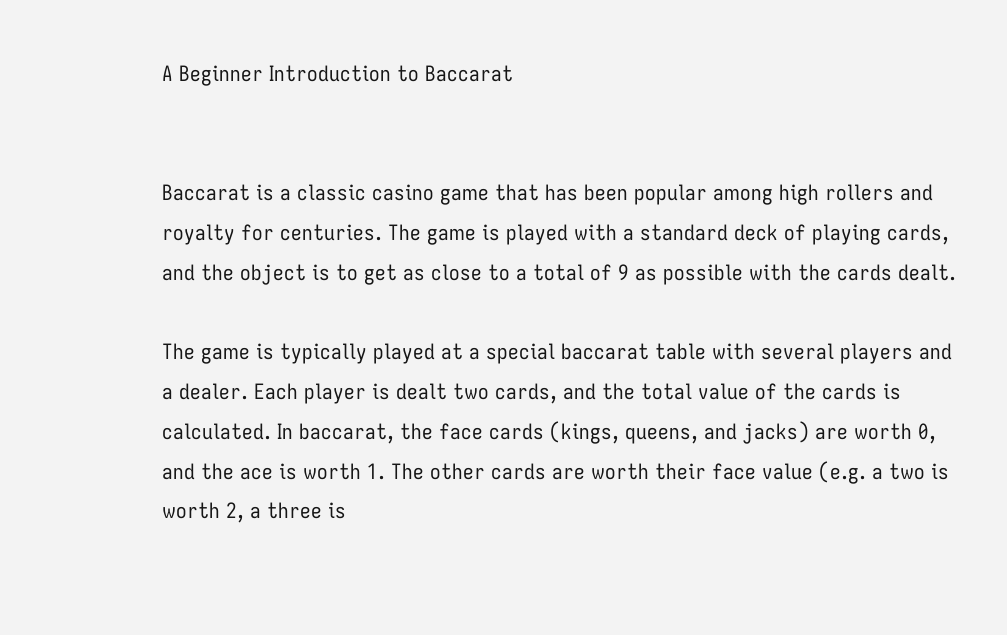A Beginner Introduction to Baccarat


Baccarat is a classic casino game that has been popular among high rollers and royalty for centuries. The game is played with a standard deck of playing cards, and the object is to get as close to a total of 9 as possible with the cards dealt.

The game is typically played at a special baccarat table with several players and a dealer. Each player is dealt two cards, and the total value of the cards is calculated. In baccarat, the face cards (kings, queens, and jacks) are worth 0, and the ace is worth 1. The other cards are worth their face value (e.g. a two is worth 2, a three is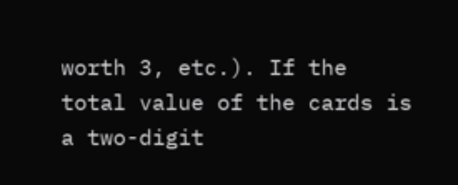worth 3, etc.). If the total value of the cards is a two-digit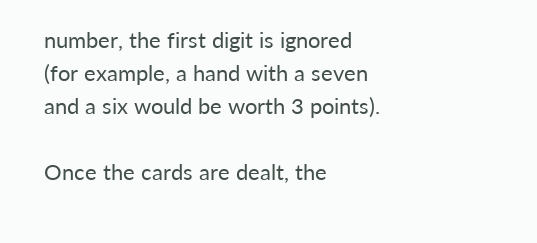number, the first digit is ignored (for example, a hand with a seven and a six would be worth 3 points).

Once the cards are dealt, the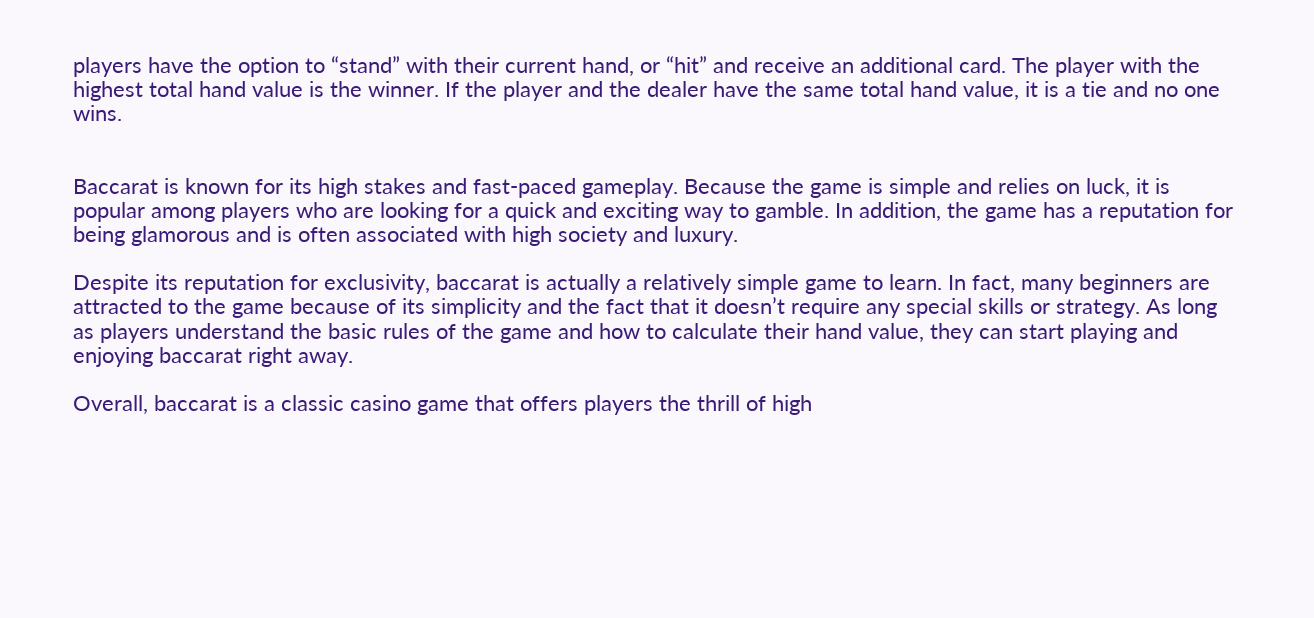players have the option to “stand” with their current hand, or “hit” and receive an additional card. The player with the highest total hand value is the winner. If the player and the dealer have the same total hand value, it is a tie and no one wins.


Baccarat is known for its high stakes and fast-paced gameplay. Because the game is simple and relies on luck, it is popular among players who are looking for a quick and exciting way to gamble. In addition, the game has a reputation for being glamorous and is often associated with high society and luxury.

Despite its reputation for exclusivity, baccarat is actually a relatively simple game to learn. In fact, many beginners are attracted to the game because of its simplicity and the fact that it doesn’t require any special skills or strategy. As long as players understand the basic rules of the game and how to calculate their hand value, they can start playing and enjoying baccarat right away.

Overall, baccarat is a classic casino game that offers players the thrill of high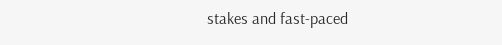stakes and fast-paced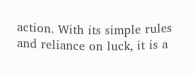action. With its simple rules and reliance on luck, it is a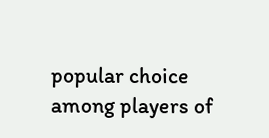popular choice among players of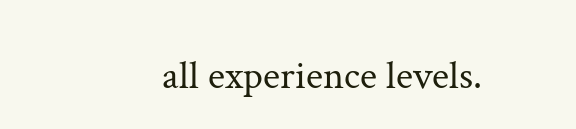all experience levels.